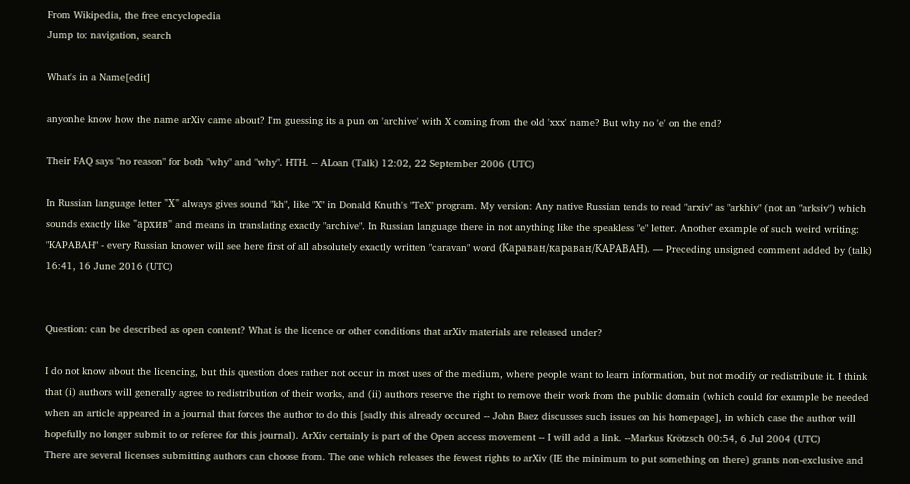From Wikipedia, the free encyclopedia
Jump to: navigation, search

What's in a Name[edit]

anyonhe know how the name arXiv came about? I'm guessing its a pun on 'archive' with X coming from the old 'xxx' name? But why no 'e' on the end?

Their FAQ says "no reason" for both "why" and "why". HTH. -- ALoan (Talk) 12:02, 22 September 2006 (UTC)

In Russian language letter "Х" always gives sound "kh", like "X" in Donald Knuth's "TeX" program. My version: Any native Russian tends to read "arxiv" as "arkhiv" (not an "arksiv") which sounds exactly like "архив" and means in translating exactly "archive". In Russian language there in not anything like the speakless "e" letter. Another example of such weird writing: "KAPABAH" - every Russian knower will see here first of all absolutely exactly written "caravan" word (Караван/караван/КАРАВАН). — Preceding unsigned comment added by (talk) 16:41, 16 June 2016 (UTC)


Question: can be described as open content? What is the licence or other conditions that arXiv materials are released under?

I do not know about the licencing, but this question does rather not occur in most uses of the medium, where people want to learn information, but not modify or redistribute it. I think that (i) authors will generally agree to redistribution of their works, and (ii) authors reserve the right to remove their work from the public domain (which could for example be needed when an article appeared in a journal that forces the author to do this [sadly this already occured -- John Baez discusses such issues on his homepage], in which case the author will hopefully no longer submit to or referee for this journal). ArXiv certainly is part of the Open access movement -- I will add a link. --Markus Krötzsch 00:54, 6 Jul 2004 (UTC)
There are several licenses submitting authors can choose from. The one which releases the fewest rights to arXiv (IE the minimum to put something on there) grants non-exclusive and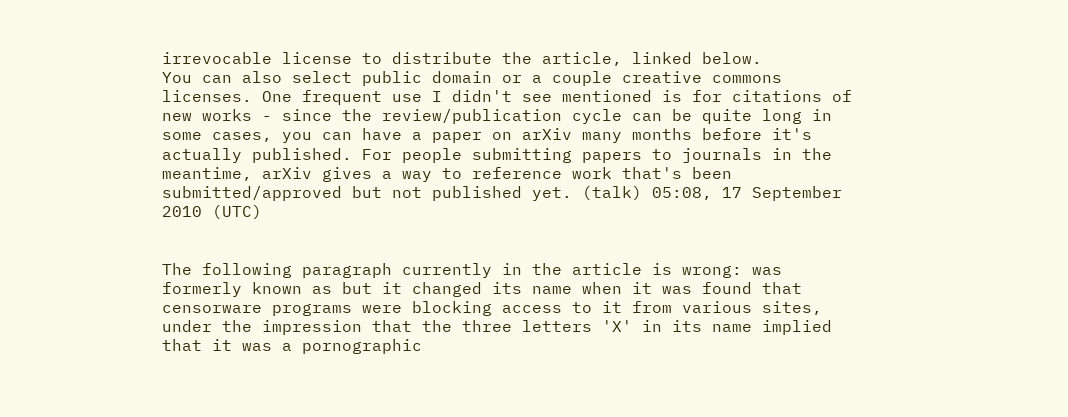irrevocable license to distribute the article, linked below.
You can also select public domain or a couple creative commons licenses. One frequent use I didn't see mentioned is for citations of new works - since the review/publication cycle can be quite long in some cases, you can have a paper on arXiv many months before it's actually published. For people submitting papers to journals in the meantime, arXiv gives a way to reference work that's been submitted/approved but not published yet. (talk) 05:08, 17 September 2010 (UTC)


The following paragraph currently in the article is wrong: was formerly known as but it changed its name when it was found that censorware programs were blocking access to it from various sites, under the impression that the three letters 'X' in its name implied that it was a pornographic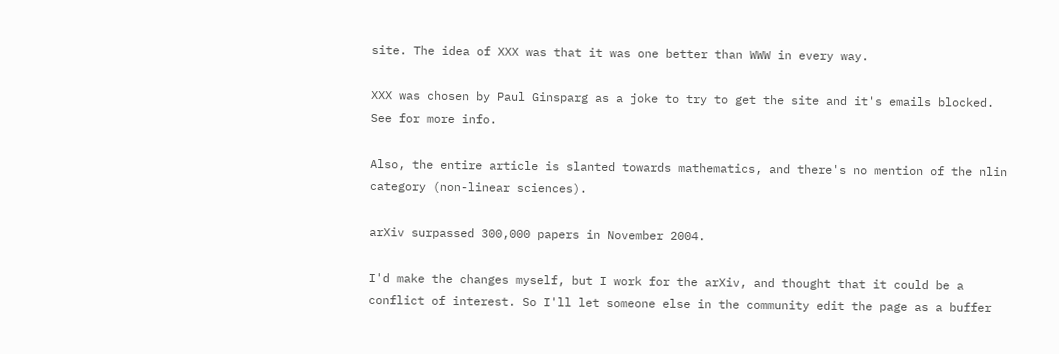site. The idea of XXX was that it was one better than WWW in every way.

XXX was chosen by Paul Ginsparg as a joke to try to get the site and it's emails blocked. See for more info.

Also, the entire article is slanted towards mathematics, and there's no mention of the nlin category (non-linear sciences).

arXiv surpassed 300,000 papers in November 2004.

I'd make the changes myself, but I work for the arXiv, and thought that it could be a conflict of interest. So I'll let someone else in the community edit the page as a buffer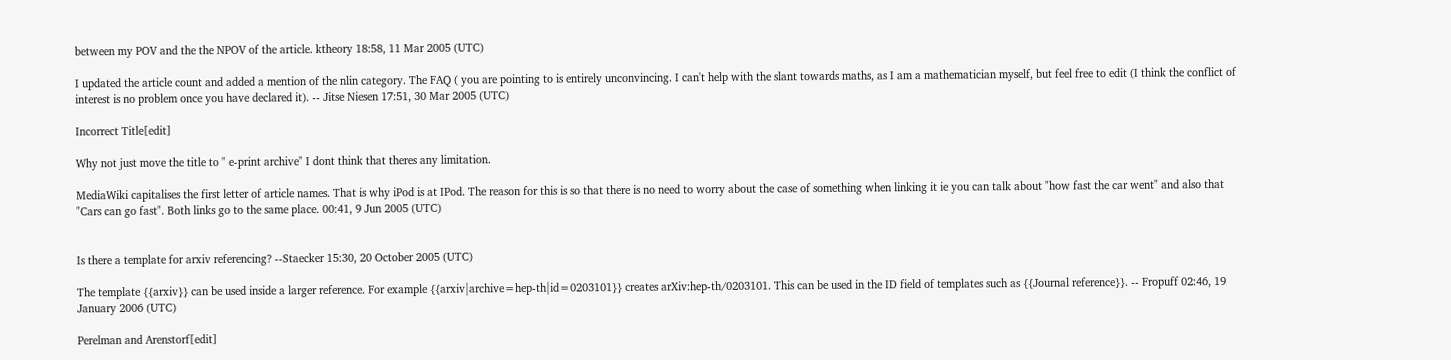between my POV and the the NPOV of the article. ktheory 18:58, 11 Mar 2005 (UTC)

I updated the article count and added a mention of the nlin category. The FAQ ( you are pointing to is entirely unconvincing. I can't help with the slant towards maths, as I am a mathematician myself, but feel free to edit (I think the conflict of interest is no problem once you have declared it). -- Jitse Niesen 17:51, 30 Mar 2005 (UTC)

Incorrect Title[edit]

Why not just move the title to " e-print archive" I dont think that theres any limitation.

MediaWiki capitalises the first letter of article names. That is why iPod is at IPod. The reason for this is so that there is no need to worry about the case of something when linking it ie you can talk about "how fast the car went" and also that "Cars can go fast". Both links go to the same place. 00:41, 9 Jun 2005 (UTC)


Is there a template for arxiv referencing? --Staecker 15:30, 20 October 2005 (UTC)

The template {{arxiv}} can be used inside a larger reference. For example {{arxiv|archive=hep-th|id=0203101}} creates arXiv:hep-th/0203101. This can be used in the ID field of templates such as {{Journal reference}}. -- Fropuff 02:46, 19 January 2006 (UTC)

Perelman and Arenstorf[edit]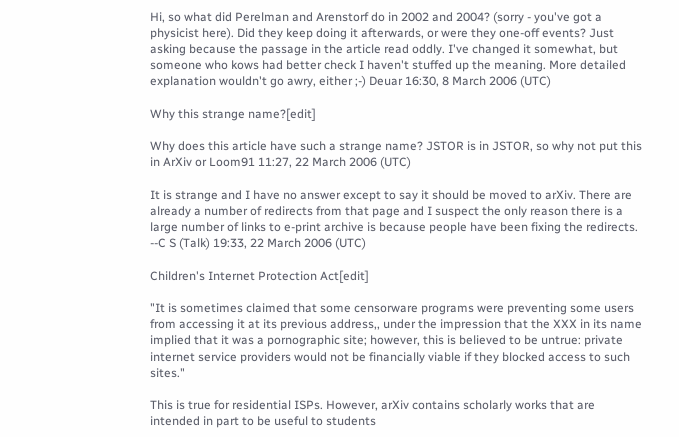Hi, so what did Perelman and Arenstorf do in 2002 and 2004? (sorry - you've got a physicist here). Did they keep doing it afterwards, or were they one-off events? Just asking because the passage in the article read oddly. I've changed it somewhat, but someone who kows had better check I haven't stuffed up the meaning. More detailed explanation wouldn't go awry, either ;-) Deuar 16:30, 8 March 2006 (UTC)

Why this strange name?[edit]

Why does this article have such a strange name? JSTOR is in JSTOR, so why not put this in ArXiv or Loom91 11:27, 22 March 2006 (UTC)

It is strange and I have no answer except to say it should be moved to arXiv. There are already a number of redirects from that page and I suspect the only reason there is a large number of links to e-print archive is because people have been fixing the redirects. --C S (Talk) 19:33, 22 March 2006 (UTC)

Children's Internet Protection Act[edit]

"It is sometimes claimed that some censorware programs were preventing some users from accessing it at its previous address,, under the impression that the XXX in its name implied that it was a pornographic site; however, this is believed to be untrue: private internet service providers would not be financially viable if they blocked access to such sites."

This is true for residential ISPs. However, arXiv contains scholarly works that are intended in part to be useful to students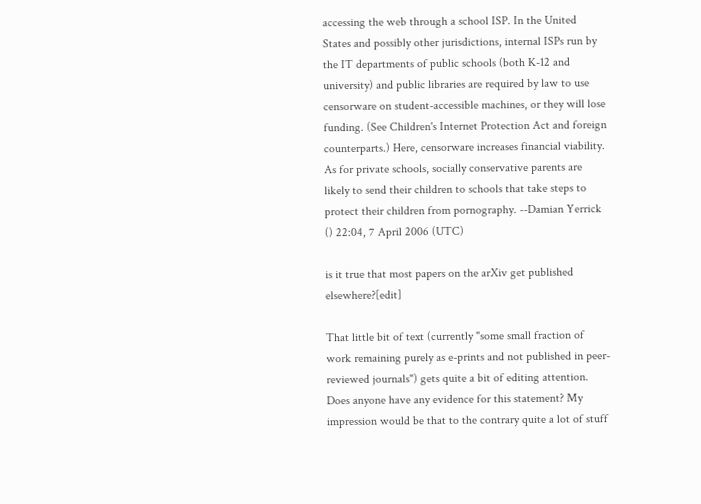accessing the web through a school ISP. In the United States and possibly other jurisdictions, internal ISPs run by the IT departments of public schools (both K-12 and university) and public libraries are required by law to use censorware on student-accessible machines, or they will lose funding. (See Children's Internet Protection Act and foreign counterparts.) Here, censorware increases financial viability. As for private schools, socially conservative parents are likely to send their children to schools that take steps to protect their children from pornography. --Damian Yerrick () 22:04, 7 April 2006 (UTC)

is it true that most papers on the arXiv get published elsewhere?[edit]

That little bit of text (currently "some small fraction of work remaining purely as e-prints and not published in peer-reviewed journals") gets quite a bit of editing attention. Does anyone have any evidence for this statement? My impression would be that to the contrary quite a lot of stuff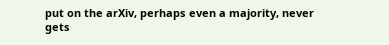put on the arXiv, perhaps even a majority, never gets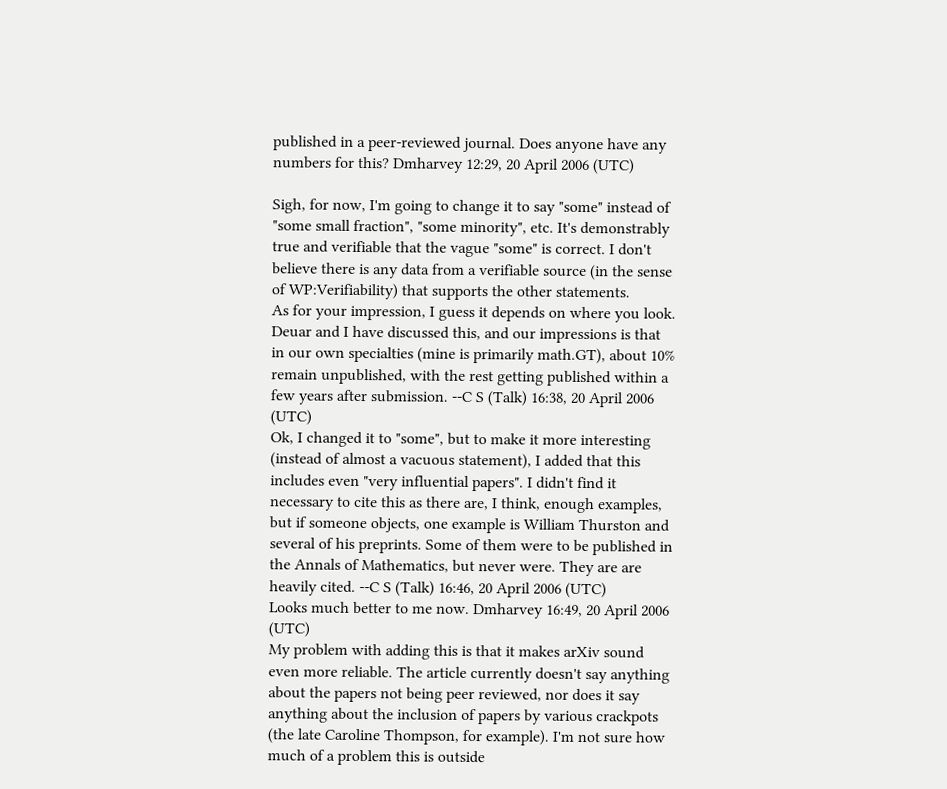published in a peer-reviewed journal. Does anyone have any numbers for this? Dmharvey 12:29, 20 April 2006 (UTC)

Sigh, for now, I'm going to change it to say "some" instead of "some small fraction", "some minority", etc. It's demonstrably true and verifiable that the vague "some" is correct. I don't believe there is any data from a verifiable source (in the sense of WP:Verifiability) that supports the other statements.
As for your impression, I guess it depends on where you look. Deuar and I have discussed this, and our impressions is that in our own specialties (mine is primarily math.GT), about 10% remain unpublished, with the rest getting published within a few years after submission. --C S (Talk) 16:38, 20 April 2006 (UTC)
Ok, I changed it to "some", but to make it more interesting (instead of almost a vacuous statement), I added that this includes even "very influential papers". I didn't find it necessary to cite this as there are, I think, enough examples, but if someone objects, one example is William Thurston and several of his preprints. Some of them were to be published in the Annals of Mathematics, but never were. They are are heavily cited. --C S (Talk) 16:46, 20 April 2006 (UTC)
Looks much better to me now. Dmharvey 16:49, 20 April 2006 (UTC)
My problem with adding this is that it makes arXiv sound even more reliable. The article currently doesn't say anything about the papers not being peer reviewed, nor does it say anything about the inclusion of papers by various crackpots (the late Caroline Thompson, for example). I'm not sure how much of a problem this is outside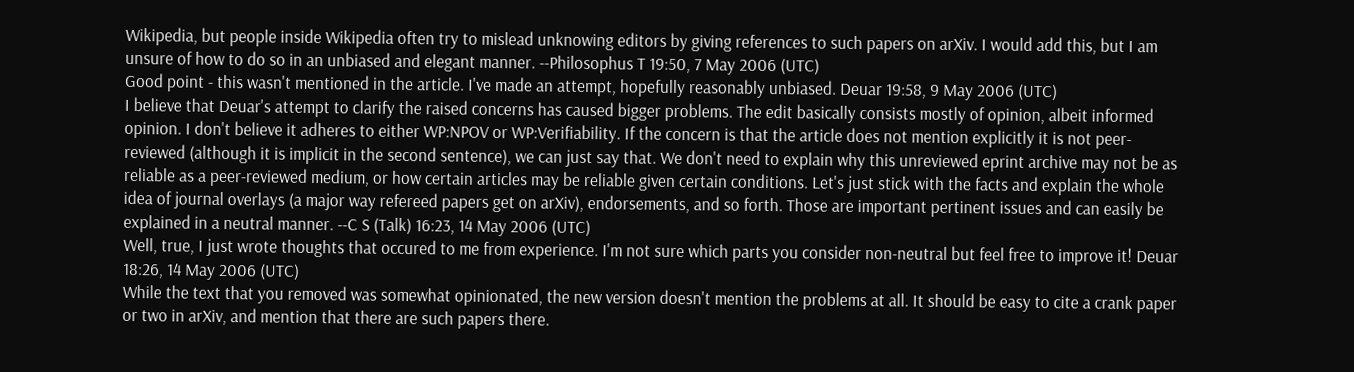Wikipedia, but people inside Wikipedia often try to mislead unknowing editors by giving references to such papers on arXiv. I would add this, but I am unsure of how to do so in an unbiased and elegant manner. --Philosophus T 19:50, 7 May 2006 (UTC)
Good point - this wasn't mentioned in the article. I've made an attempt, hopefully reasonably unbiased. Deuar 19:58, 9 May 2006 (UTC)
I believe that Deuar's attempt to clarify the raised concerns has caused bigger problems. The edit basically consists mostly of opinion, albeit informed opinion. I don't believe it adheres to either WP:NPOV or WP:Verifiability. If the concern is that the article does not mention explicitly it is not peer-reviewed (although it is implicit in the second sentence), we can just say that. We don't need to explain why this unreviewed eprint archive may not be as reliable as a peer-reviewed medium, or how certain articles may be reliable given certain conditions. Let's just stick with the facts and explain the whole idea of journal overlays (a major way refereed papers get on arXiv), endorsements, and so forth. Those are important pertinent issues and can easily be explained in a neutral manner. --C S (Talk) 16:23, 14 May 2006 (UTC)
Well, true, I just wrote thoughts that occured to me from experience. I'm not sure which parts you consider non-neutral but feel free to improve it! Deuar 18:26, 14 May 2006 (UTC)
While the text that you removed was somewhat opinionated, the new version doesn't mention the problems at all. It should be easy to cite a crank paper or two in arXiv, and mention that there are such papers there.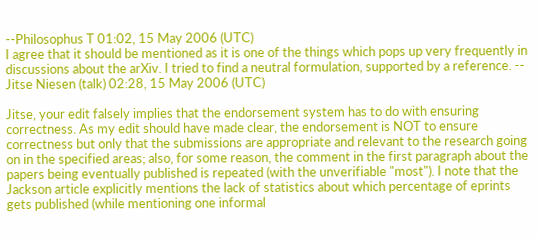--Philosophus T 01:02, 15 May 2006 (UTC)
I agree that it should be mentioned as it is one of the things which pops up very frequently in discussions about the arXiv. I tried to find a neutral formulation, supported by a reference. -- Jitse Niesen (talk) 02:28, 15 May 2006 (UTC)

Jitse, your edit falsely implies that the endorsement system has to do with ensuring correctness. As my edit should have made clear, the endorsement is NOT to ensure correctness but only that the submissions are appropriate and relevant to the research going on in the specified areas; also, for some reason, the comment in the first paragraph about the papers being eventually published is repeated (with the unverifiable "most"). I note that the Jackson article explicitly mentions the lack of statistics about which percentage of eprints gets published (while mentioning one informal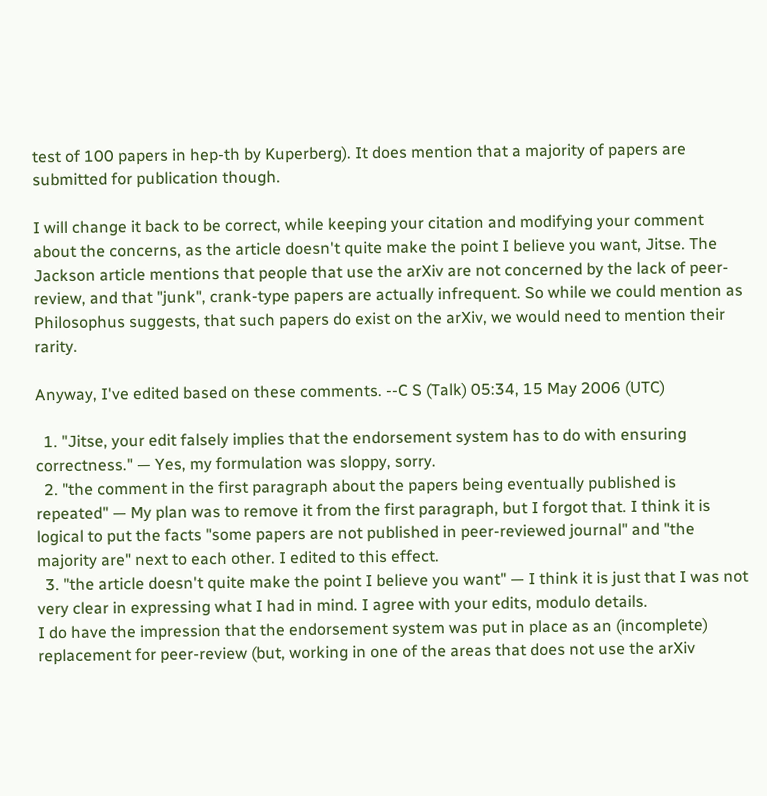test of 100 papers in hep-th by Kuperberg). It does mention that a majority of papers are submitted for publication though.

I will change it back to be correct, while keeping your citation and modifying your comment about the concerns, as the article doesn't quite make the point I believe you want, Jitse. The Jackson article mentions that people that use the arXiv are not concerned by the lack of peer-review, and that "junk", crank-type papers are actually infrequent. So while we could mention as Philosophus suggests, that such papers do exist on the arXiv, we would need to mention their rarity.

Anyway, I've edited based on these comments. --C S (Talk) 05:34, 15 May 2006 (UTC)

  1. "Jitse, your edit falsely implies that the endorsement system has to do with ensuring correctness." — Yes, my formulation was sloppy, sorry.
  2. "the comment in the first paragraph about the papers being eventually published is repeated" — My plan was to remove it from the first paragraph, but I forgot that. I think it is logical to put the facts "some papers are not published in peer-reviewed journal" and "the majority are" next to each other. I edited to this effect.
  3. "the article doesn't quite make the point I believe you want" — I think it is just that I was not very clear in expressing what I had in mind. I agree with your edits, modulo details.
I do have the impression that the endorsement system was put in place as an (incomplete) replacement for peer-review (but, working in one of the areas that does not use the arXiv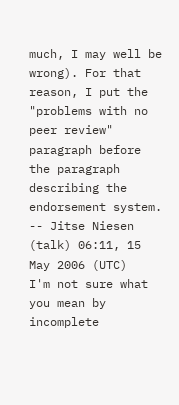much, I may well be wrong). For that reason, I put the "problems with no peer review" paragraph before the paragraph describing the endorsement system. -- Jitse Niesen (talk) 06:11, 15 May 2006 (UTC)
I'm not sure what you mean by incomplete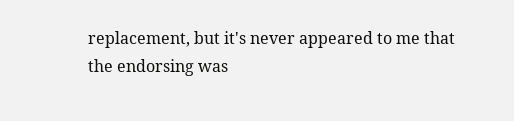replacement, but it's never appeared to me that the endorsing was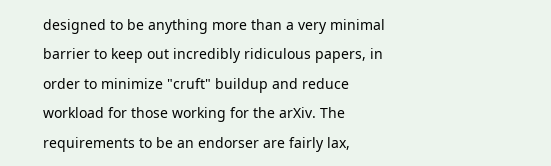designed to be anything more than a very minimal barrier to keep out incredibly ridiculous papers, in order to minimize "cruft" buildup and reduce workload for those working for the arXiv. The requirements to be an endorser are fairly lax,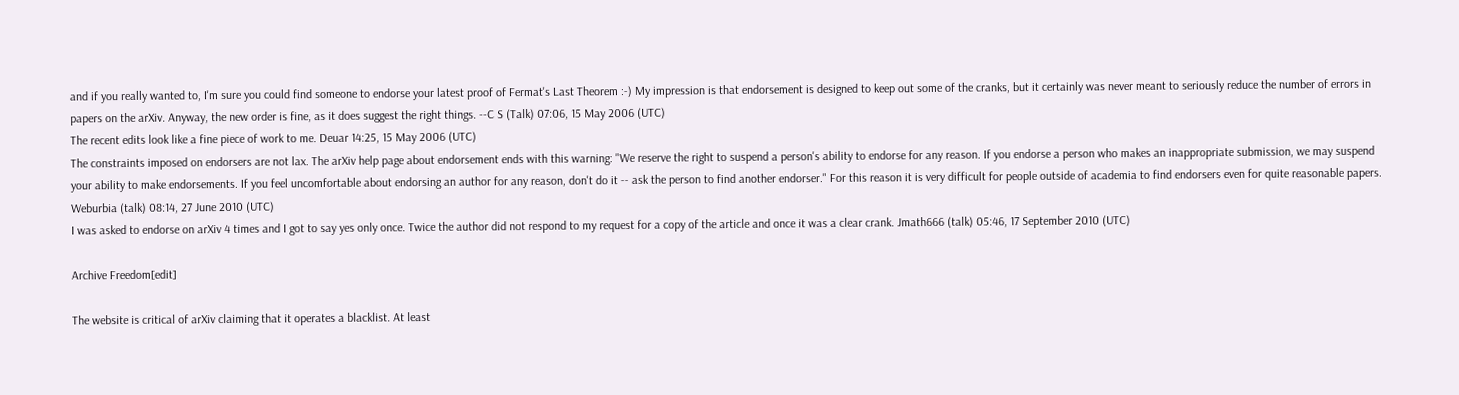and if you really wanted to, I'm sure you could find someone to endorse your latest proof of Fermat's Last Theorem :-) My impression is that endorsement is designed to keep out some of the cranks, but it certainly was never meant to seriously reduce the number of errors in papers on the arXiv. Anyway, the new order is fine, as it does suggest the right things. --C S (Talk) 07:06, 15 May 2006 (UTC)
The recent edits look like a fine piece of work to me. Deuar 14:25, 15 May 2006 (UTC)
The constraints imposed on endorsers are not lax. The arXiv help page about endorsement ends with this warning: "We reserve the right to suspend a person's ability to endorse for any reason. If you endorse a person who makes an inappropriate submission, we may suspend your ability to make endorsements. If you feel uncomfortable about endorsing an author for any reason, don't do it -- ask the person to find another endorser." For this reason it is very difficult for people outside of academia to find endorsers even for quite reasonable papers. Weburbia (talk) 08:14, 27 June 2010 (UTC)
I was asked to endorse on arXiv 4 times and I got to say yes only once. Twice the author did not respond to my request for a copy of the article and once it was a clear crank. Jmath666 (talk) 05:46, 17 September 2010 (UTC)

Archive Freedom[edit]

The website is critical of arXiv claiming that it operates a blacklist. At least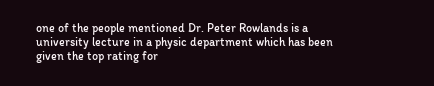one of the people mentioned Dr. Peter Rowlands is a university lecture in a physic department which has been given the top rating for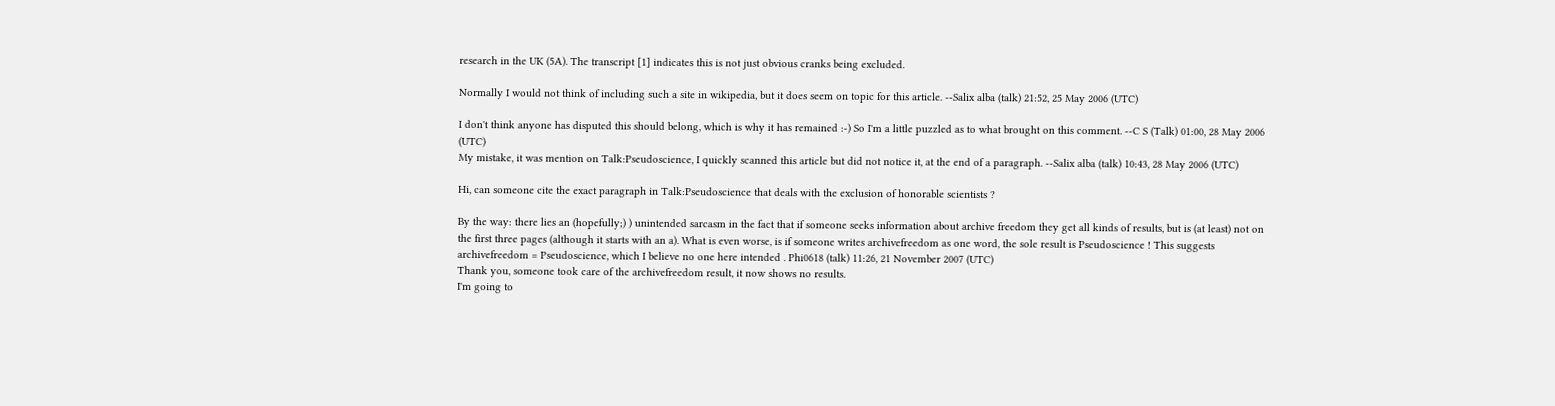research in the UK (5A). The transcript [1] indicates this is not just obvious cranks being excluded.

Normally I would not think of including such a site in wikipedia, but it does seem on topic for this article. --Salix alba (talk) 21:52, 25 May 2006 (UTC)

I don't think anyone has disputed this should belong, which is why it has remained :-) So I'm a little puzzled as to what brought on this comment. --C S (Talk) 01:00, 28 May 2006 (UTC)
My mistake, it was mention on Talk:Pseudoscience, I quickly scanned this article but did not notice it, at the end of a paragraph. --Salix alba (talk) 10:43, 28 May 2006 (UTC)

Hi, can someone cite the exact paragraph in Talk:Pseudoscience that deals with the exclusion of honorable scientists ?

By the way: there lies an (hopefully;) ) unintended sarcasm in the fact that if someone seeks information about archive freedom they get all kinds of results, but is (at least) not on the first three pages (although it starts with an a). What is even worse, is if someone writes archivefreedom as one word, the sole result is Pseudoscience ! This suggests archivefreedom = Pseudoscience, which I believe no one here intended . Phi0618 (talk) 11:26, 21 November 2007 (UTC)
Thank you, someone took care of the archivefreedom result, it now shows no results.
I'm going to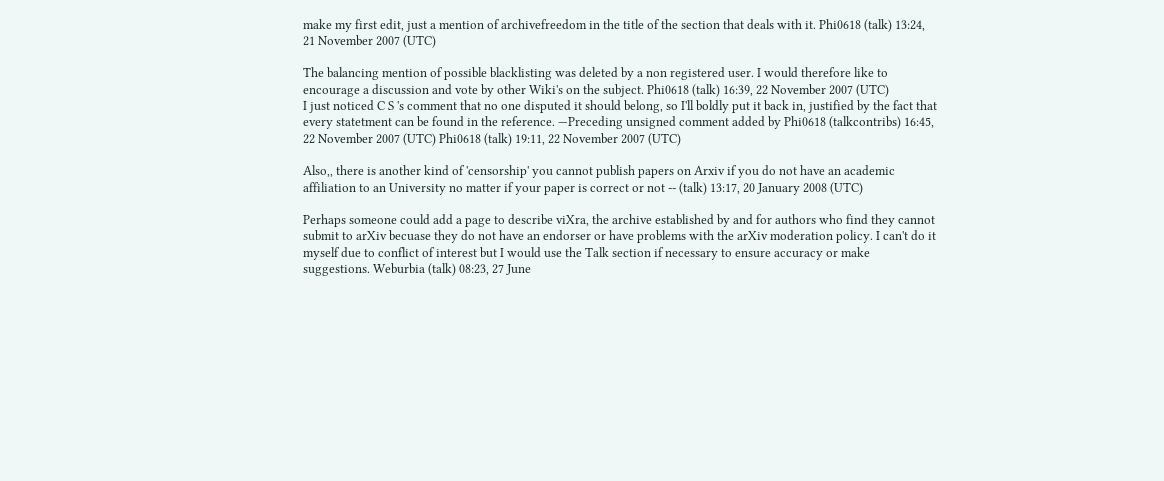make my first edit, just a mention of archivefreedom in the title of the section that deals with it. Phi0618 (talk) 13:24, 21 November 2007 (UTC)

The balancing mention of possible blacklisting was deleted by a non registered user. I would therefore like to encourage a discussion and vote by other Wiki's on the subject. Phi0618 (talk) 16:39, 22 November 2007 (UTC)
I just noticed C S 's comment that no one disputed it should belong, so I'll boldly put it back in, justified by the fact that every statetment can be found in the reference. —Preceding unsigned comment added by Phi0618 (talkcontribs) 16:45, 22 November 2007 (UTC) Phi0618 (talk) 19:11, 22 November 2007 (UTC)

Also,, there is another kind of 'censorship' you cannot publish papers on Arxiv if you do not have an academic affiliation to an University no matter if your paper is correct or not -- (talk) 13:17, 20 January 2008 (UTC)

Perhaps someone could add a page to describe viXra, the archive established by and for authors who find they cannot submit to arXiv becuase they do not have an endorser or have problems with the arXiv moderation policy. I can't do it myself due to conflict of interest but I would use the Talk section if necessary to ensure accuracy or make suggestions. Weburbia (talk) 08:23, 27 June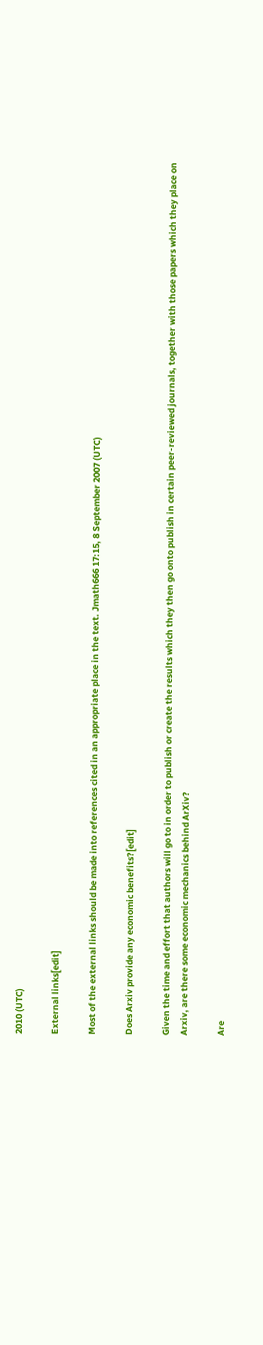2010 (UTC)

External links[edit]

Most of the external links should be made into references cited in an appropriate place in the text. Jmath666 17:15, 8 September 2007 (UTC)

Does Arxiv provide any economic benefits?[edit]

Given the time and effort that authors will go to in order to publish or create the results which they then go onto publish in certain peer-reviewed journals, together with those papers which they place on Arxiv, are there some economic mechanics behind ArXiv?

Are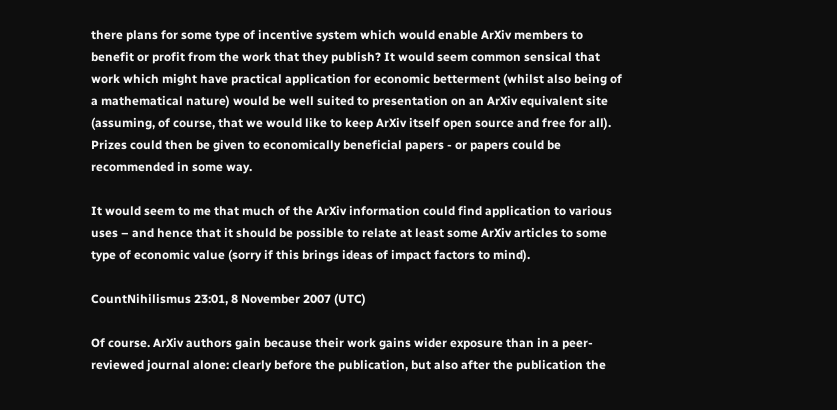there plans for some type of incentive system which would enable ArXiv members to benefit or profit from the work that they publish? It would seem common sensical that work which might have practical application for economic betterment (whilst also being of a mathematical nature) would be well suited to presentation on an ArXiv equivalent site (assuming, of course, that we would like to keep ArXiv itself open source and free for all). Prizes could then be given to economically beneficial papers - or papers could be recommended in some way.

It would seem to me that much of the ArXiv information could find application to various uses – and hence that it should be possible to relate at least some ArXiv articles to some type of economic value (sorry if this brings ideas of impact factors to mind).

CountNihilismus 23:01, 8 November 2007 (UTC)

Of course. ArXiv authors gain because their work gains wider exposure than in a peer-reviewed journal alone: clearly before the publication, but also after the publication the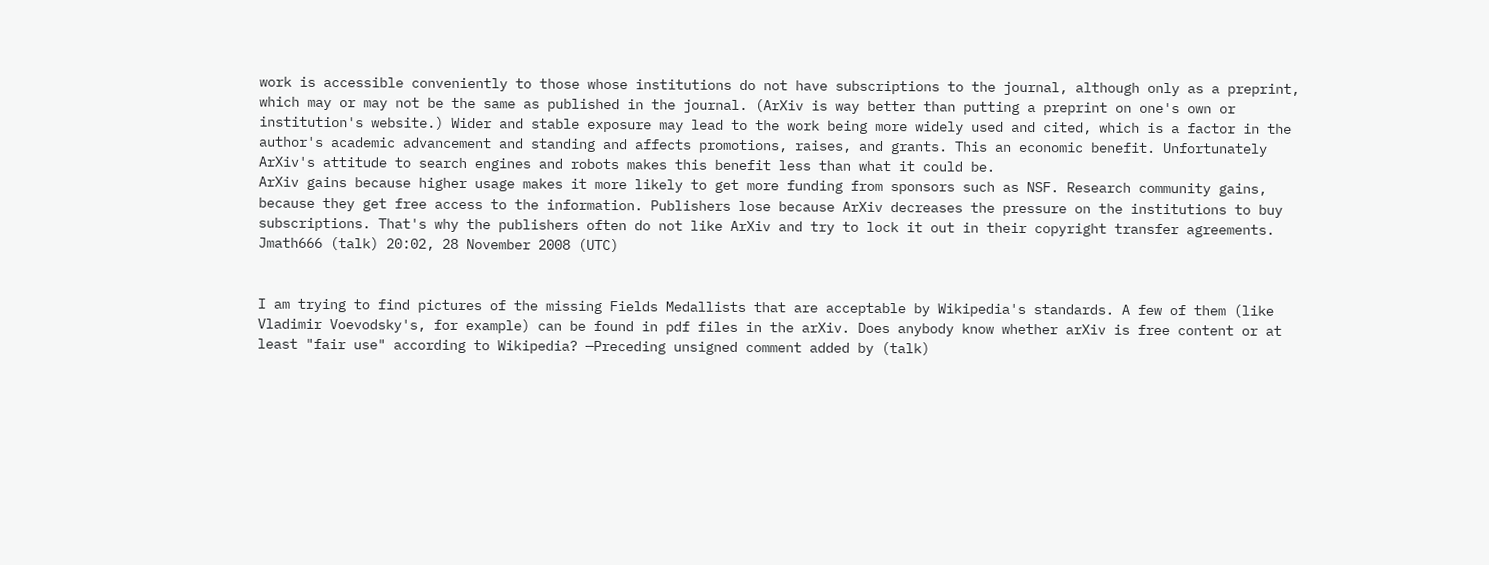work is accessible conveniently to those whose institutions do not have subscriptions to the journal, although only as a preprint, which may or may not be the same as published in the journal. (ArXiv is way better than putting a preprint on one's own or institution's website.) Wider and stable exposure may lead to the work being more widely used and cited, which is a factor in the author's academic advancement and standing and affects promotions, raises, and grants. This an economic benefit. Unfortunately ArXiv's attitude to search engines and robots makes this benefit less than what it could be.
ArXiv gains because higher usage makes it more likely to get more funding from sponsors such as NSF. Research community gains, because they get free access to the information. Publishers lose because ArXiv decreases the pressure on the institutions to buy subscriptions. That's why the publishers often do not like ArXiv and try to lock it out in their copyright transfer agreements.
Jmath666 (talk) 20:02, 28 November 2008 (UTC)


I am trying to find pictures of the missing Fields Medallists that are acceptable by Wikipedia's standards. A few of them (like Vladimir Voevodsky's, for example) can be found in pdf files in the arXiv. Does anybody know whether arXiv is free content or at least "fair use" according to Wikipedia? —Preceding unsigned comment added by (talk)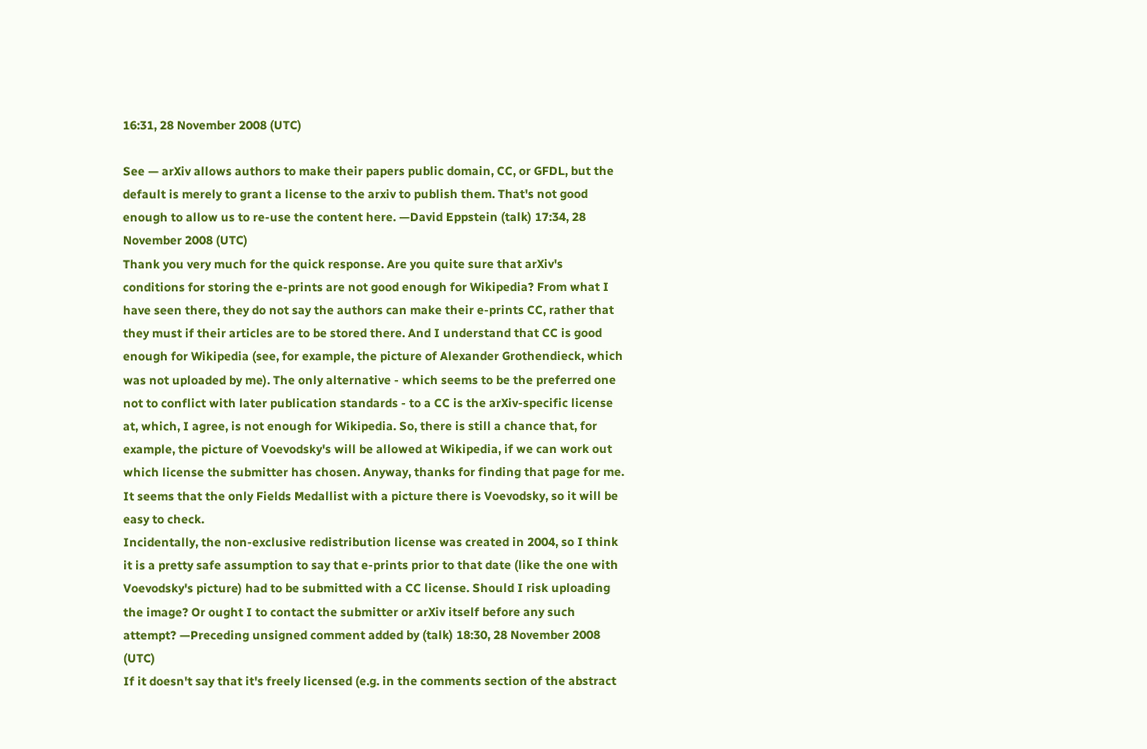16:31, 28 November 2008 (UTC)

See — arXiv allows authors to make their papers public domain, CC, or GFDL, but the default is merely to grant a license to the arxiv to publish them. That's not good enough to allow us to re-use the content here. —David Eppstein (talk) 17:34, 28 November 2008 (UTC)
Thank you very much for the quick response. Are you quite sure that arXiv's conditions for storing the e-prints are not good enough for Wikipedia? From what I have seen there, they do not say the authors can make their e-prints CC, rather that they must if their articles are to be stored there. And I understand that CC is good enough for Wikipedia (see, for example, the picture of Alexander Grothendieck, which was not uploaded by me). The only alternative - which seems to be the preferred one not to conflict with later publication standards - to a CC is the arXiv-specific license at, which, I agree, is not enough for Wikipedia. So, there is still a chance that, for example, the picture of Voevodsky's will be allowed at Wikipedia, if we can work out which license the submitter has chosen. Anyway, thanks for finding that page for me. It seems that the only Fields Medallist with a picture there is Voevodsky, so it will be easy to check.
Incidentally, the non-exclusive redistribution license was created in 2004, so I think it is a pretty safe assumption to say that e-prints prior to that date (like the one with Voevodsky's picture) had to be submitted with a CC license. Should I risk uploading the image? Or ought I to contact the submitter or arXiv itself before any such attempt? —Preceding unsigned comment added by (talk) 18:30, 28 November 2008 (UTC)
If it doesn't say that it's freely licensed (e.g. in the comments section of the abstract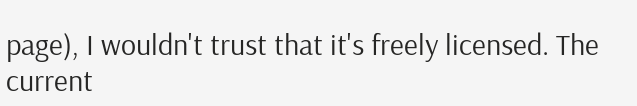page), I wouldn't trust that it's freely licensed. The current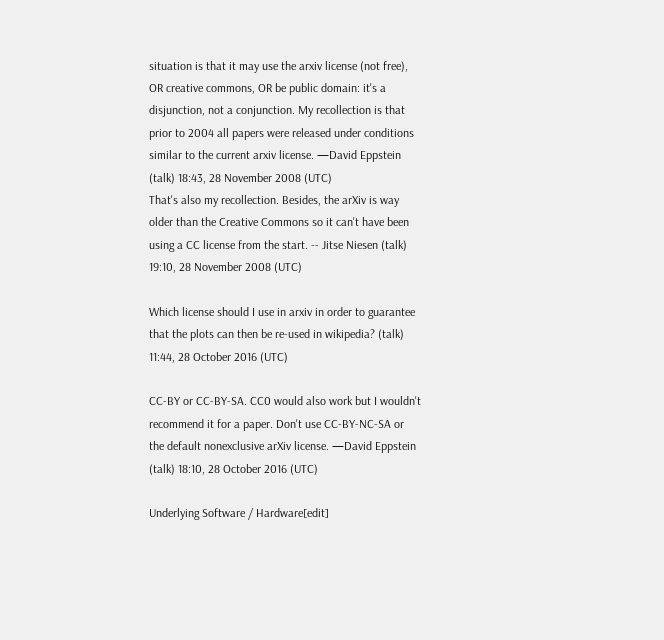situation is that it may use the arxiv license (not free), OR creative commons, OR be public domain: it's a disjunction, not a conjunction. My recollection is that prior to 2004 all papers were released under conditions similar to the current arxiv license. —David Eppstein (talk) 18:43, 28 November 2008 (UTC)
That's also my recollection. Besides, the arXiv is way older than the Creative Commons so it can't have been using a CC license from the start. -- Jitse Niesen (talk) 19:10, 28 November 2008 (UTC)

Which license should I use in arxiv in order to guarantee that the plots can then be re-used in wikipedia? (talk) 11:44, 28 October 2016 (UTC)

CC-BY or CC-BY-SA. CC0 would also work but I wouldn't recommend it for a paper. Don't use CC-BY-NC-SA or the default nonexclusive arXiv license. —David Eppstein (talk) 18:10, 28 October 2016 (UTC)

Underlying Software / Hardware[edit]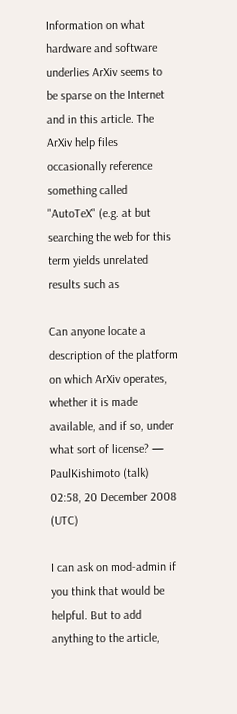Information on what hardware and software underlies ArXiv seems to be sparse on the Internet and in this article. The ArXiv help files occasionally reference something called "AutoTeX" (e.g. at but searching the web for this term yields unrelated results such as

Can anyone locate a description of the platform on which ArXiv operates, whether it is made available, and if so, under what sort of license? — PaulKishimoto (talk) 02:58, 20 December 2008 (UTC)

I can ask on mod-admin if you think that would be helpful. But to add anything to the article,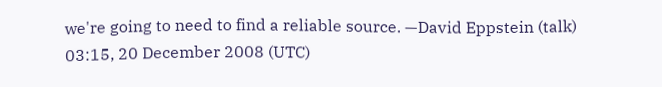we're going to need to find a reliable source. —David Eppstein (talk) 03:15, 20 December 2008 (UTC)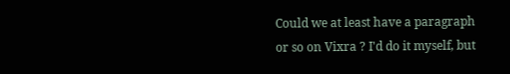Could we at least have a paragraph or so on Vixra ? I'd do it myself, but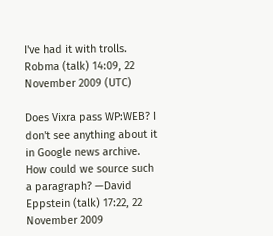I've had it with trolls. Robma (talk) 14:09, 22 November 2009 (UTC)

Does Vixra pass WP:WEB? I don't see anything about it in Google news archive. How could we source such a paragraph? —David Eppstein (talk) 17:22, 22 November 2009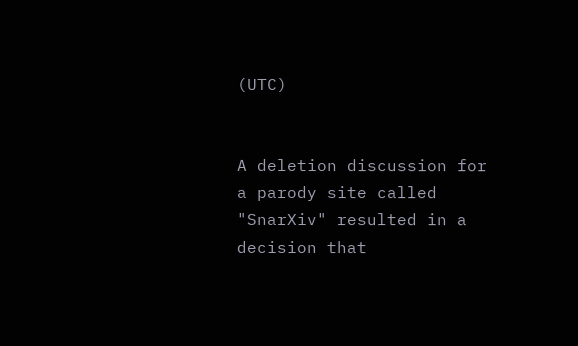(UTC)


A deletion discussion for a parody site called "SnarXiv" resulted in a decision that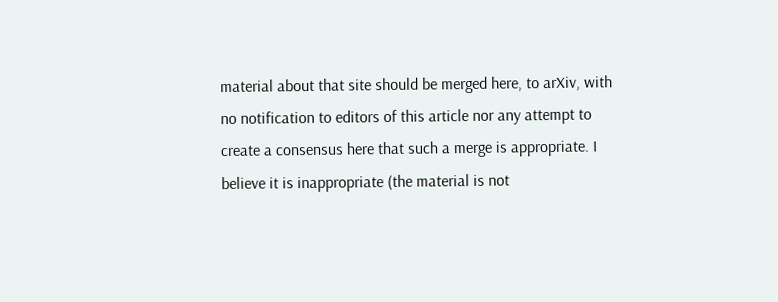material about that site should be merged here, to arXiv, with no notification to editors of this article nor any attempt to create a consensus here that such a merge is appropriate. I believe it is inappropriate (the material is not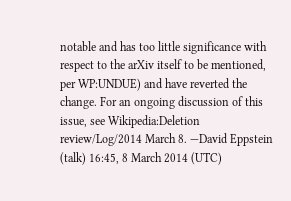notable and has too little significance with respect to the arXiv itself to be mentioned, per WP:UNDUE) and have reverted the change. For an ongoing discussion of this issue, see Wikipedia:Deletion review/Log/2014 March 8. —David Eppstein (talk) 16:45, 8 March 2014 (UTC)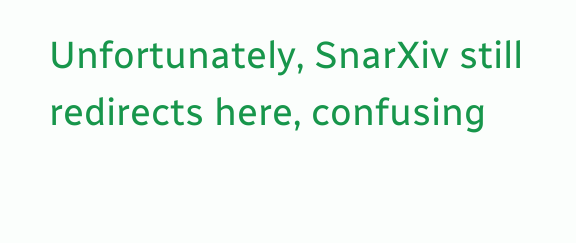Unfortunately, SnarXiv still redirects here, confusing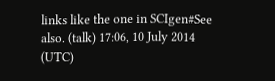links like the one in SCIgen#See also. (talk) 17:06, 10 July 2014 (UTC)